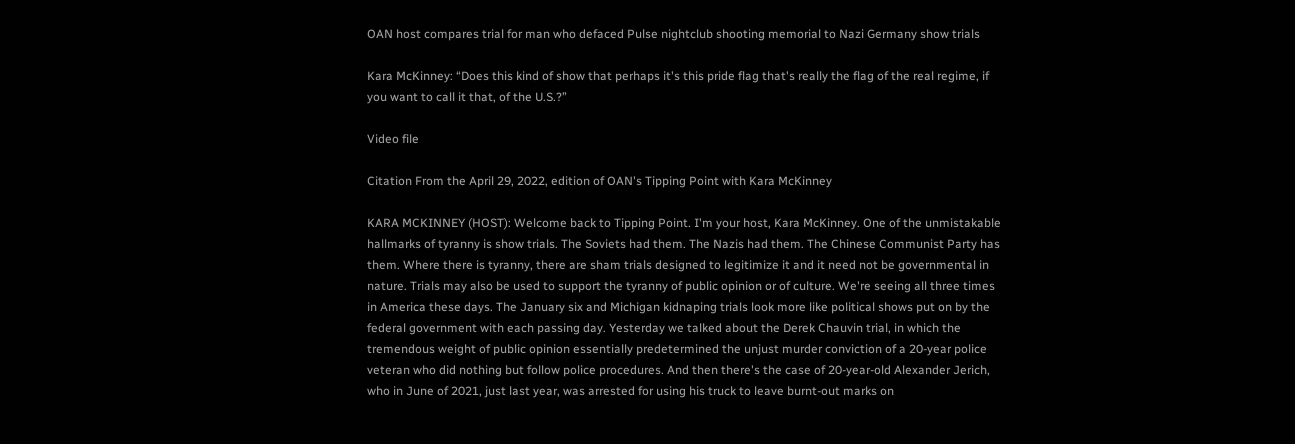OAN host compares trial for man who defaced Pulse nightclub shooting memorial to Nazi Germany show trials

Kara McKinney: “Does this kind of show that perhaps it's this pride flag that's really the flag of the real regime, if you want to call it that, of the U.S.?”

Video file

Citation From the April 29, 2022, edition of OAN's Tipping Point with Kara McKinney

KARA MCKINNEY (HOST): Welcome back to Tipping Point. I'm your host, Kara McKinney. One of the unmistakable hallmarks of tyranny is show trials. The Soviets had them. The Nazis had them. The Chinese Communist Party has them. Where there is tyranny, there are sham trials designed to legitimize it and it need not be governmental in nature. Trials may also be used to support the tyranny of public opinion or of culture. We're seeing all three times in America these days. The January six and Michigan kidnaping trials look more like political shows put on by the federal government with each passing day. Yesterday we talked about the Derek Chauvin trial, in which the tremendous weight of public opinion essentially predetermined the unjust murder conviction of a 20-year police veteran who did nothing but follow police procedures. And then there's the case of 20-year-old Alexander Jerich, who in June of 2021, just last year, was arrested for using his truck to leave burnt-out marks on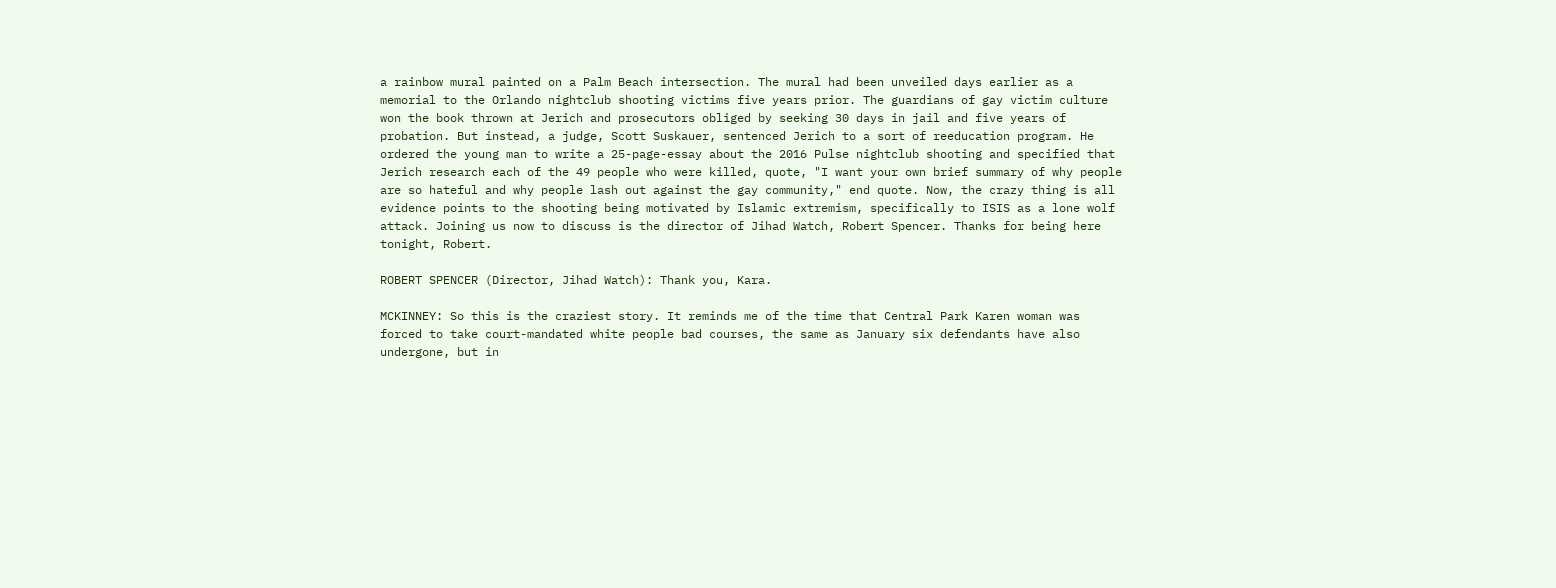a rainbow mural painted on a Palm Beach intersection. The mural had been unveiled days earlier as a memorial to the Orlando nightclub shooting victims five years prior. The guardians of gay victim culture won the book thrown at Jerich and prosecutors obliged by seeking 30 days in jail and five years of probation. But instead, a judge, Scott Suskauer, sentenced Jerich to a sort of reeducation program. He ordered the young man to write a 25-page-essay about the 2016 Pulse nightclub shooting and specified that Jerich research each of the 49 people who were killed, quote, "I want your own brief summary of why people are so hateful and why people lash out against the gay community," end quote. Now, the crazy thing is all evidence points to the shooting being motivated by Islamic extremism, specifically to ISIS as a lone wolf attack. Joining us now to discuss is the director of Jihad Watch, Robert Spencer. Thanks for being here tonight, Robert.

ROBERT SPENCER (Director, Jihad Watch): Thank you, Kara.

MCKINNEY: So this is the craziest story. It reminds me of the time that Central Park Karen woman was forced to take court-mandated white people bad courses, the same as January six defendants have also undergone, but in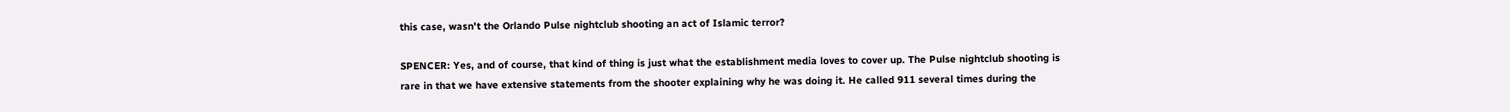this case, wasn't the Orlando Pulse nightclub shooting an act of Islamic terror?

SPENCER: Yes, and of course, that kind of thing is just what the establishment media loves to cover up. The Pulse nightclub shooting is rare in that we have extensive statements from the shooter explaining why he was doing it. He called 911 several times during the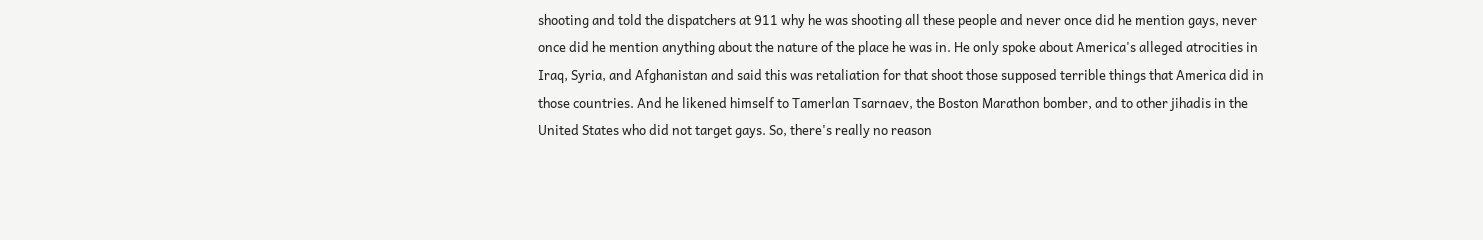shooting and told the dispatchers at 911 why he was shooting all these people and never once did he mention gays, never once did he mention anything about the nature of the place he was in. He only spoke about America's alleged atrocities in Iraq, Syria, and Afghanistan and said this was retaliation for that shoot those supposed terrible things that America did in those countries. And he likened himself to Tamerlan Tsarnaev, the Boston Marathon bomber, and to other jihadis in the United States who did not target gays. So, there's really no reason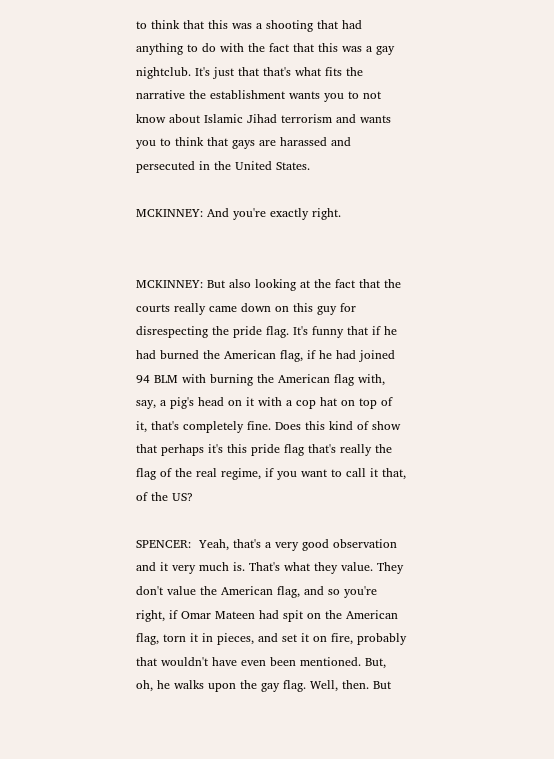to think that this was a shooting that had anything to do with the fact that this was a gay nightclub. It's just that that's what fits the narrative the establishment wants you to not know about Islamic Jihad terrorism and wants you to think that gays are harassed and persecuted in the United States.

MCKINNEY: And you're exactly right.


MCKINNEY: But also looking at the fact that the courts really came down on this guy for disrespecting the pride flag. It's funny that if he had burned the American flag, if he had joined 94 BLM with burning the American flag with, say, a pig's head on it with a cop hat on top of it, that's completely fine. Does this kind of show that perhaps it's this pride flag that's really the flag of the real regime, if you want to call it that, of the US?

SPENCER:  Yeah, that's a very good observation and it very much is. That's what they value. They don't value the American flag, and so you're right, if Omar Mateen had spit on the American flag, torn it in pieces, and set it on fire, probably that wouldn't have even been mentioned. But, oh, he walks upon the gay flag. Well, then. But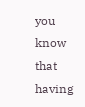you know that having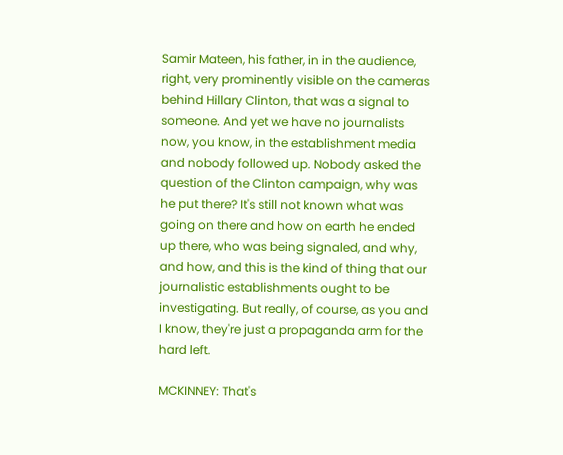Samir Mateen, his father, in in the audience, right, very prominently visible on the cameras behind Hillary Clinton, that was a signal to someone. And yet we have no journalists now, you know, in the establishment media and nobody followed up. Nobody asked the question of the Clinton campaign, why was he put there? It's still not known what was going on there and how on earth he ended up there, who was being signaled, and why, and how, and this is the kind of thing that our journalistic establishments ought to be investigating. But really, of course, as you and I know, they're just a propaganda arm for the hard left.

MCKINNEY: That's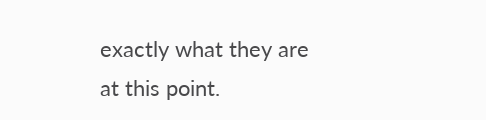exactly what they are at this point.